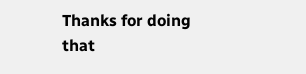Thanks for doing that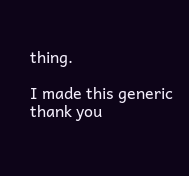thing.

I made this generic thank you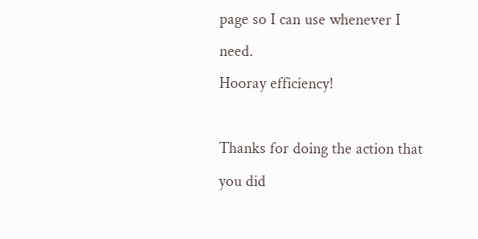page so I can use whenever I need.
Hooray efficiency!

Thanks for doing the action that you did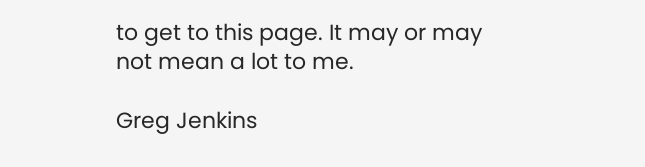to get to this page. It may or may not mean a lot to me.

Greg Jenkins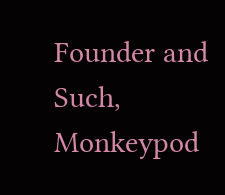Founder and Such, Monkeypod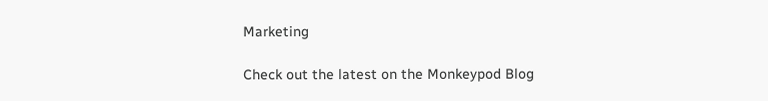Marketing

Check out the latest on the Monkeypod Blog